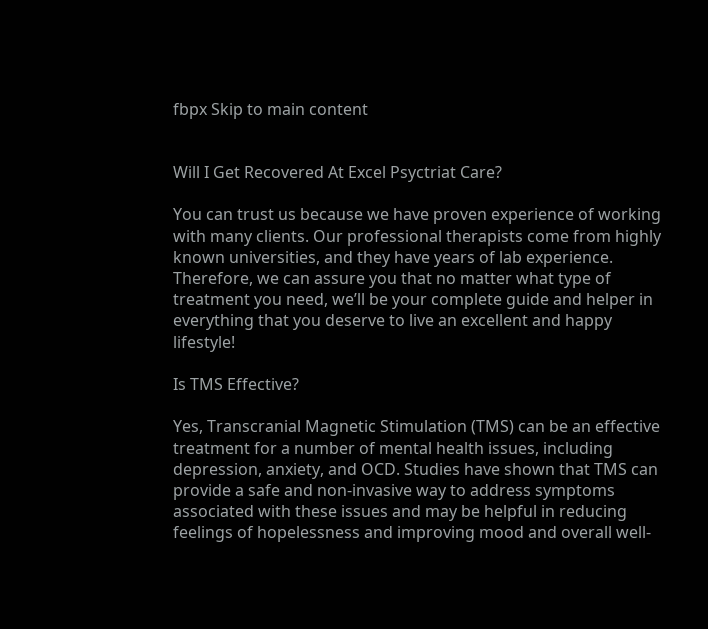fbpx Skip to main content


Will I Get Recovered At Excel Psyctriat Care?

You can trust us because we have proven experience of working with many clients. Our professional therapists come from highly known universities, and they have years of lab experience. Therefore, we can assure you that no matter what type of treatment you need, we’ll be your complete guide and helper in everything that you deserve to live an excellent and happy lifestyle!

Is TMS Effective?

Yes, Transcranial Magnetic Stimulation (TMS) can be an effective treatment for a number of mental health issues, including depression, anxiety, and OCD. Studies have shown that TMS can provide a safe and non-invasive way to address symptoms associated with these issues and may be helpful in reducing feelings of hopelessness and improving mood and overall well-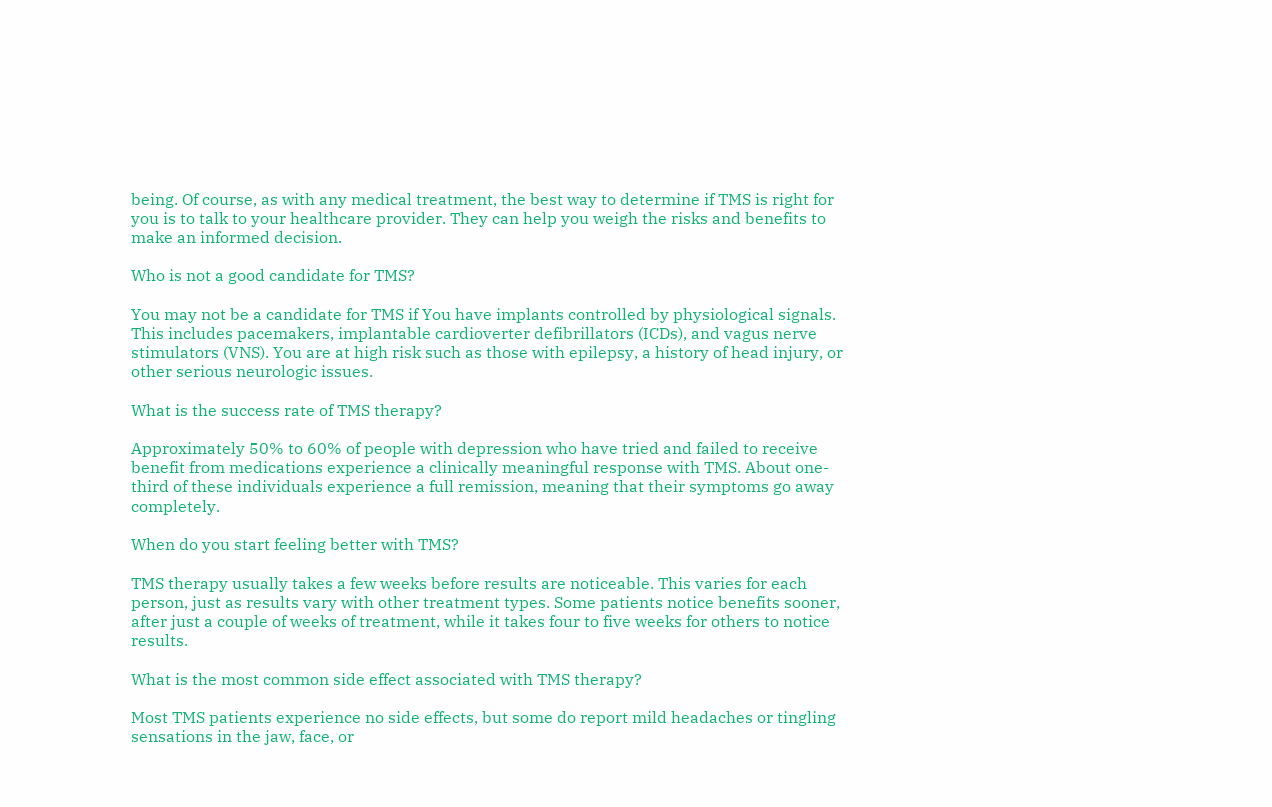being. Of course, as with any medical treatment, the best way to determine if TMS is right for you is to talk to your healthcare provider. They can help you weigh the risks and benefits to make an informed decision.

Who is not a good candidate for TMS?

You may not be a candidate for TMS if You have implants controlled by physiological signals. This includes pacemakers, implantable cardioverter defibrillators (ICDs), and vagus nerve stimulators (VNS). You are at high risk such as those with epilepsy, a history of head injury, or other serious neurologic issues.

What is the success rate of TMS therapy?

Approximately 50% to 60% of people with depression who have tried and failed to receive benefit from medications experience a clinically meaningful response with TMS. About one-third of these individuals experience a full remission, meaning that their symptoms go away completely.

When do you start feeling better with TMS?

TMS therapy usually takes a few weeks before results are noticeable. This varies for each person, just as results vary with other treatment types. Some patients notice benefits sooner, after just a couple of weeks of treatment, while it takes four to five weeks for others to notice results.

What is the most common side effect associated with TMS therapy?

Most TMS patients experience no side effects, but some do report mild headaches or tingling sensations in the jaw, face, or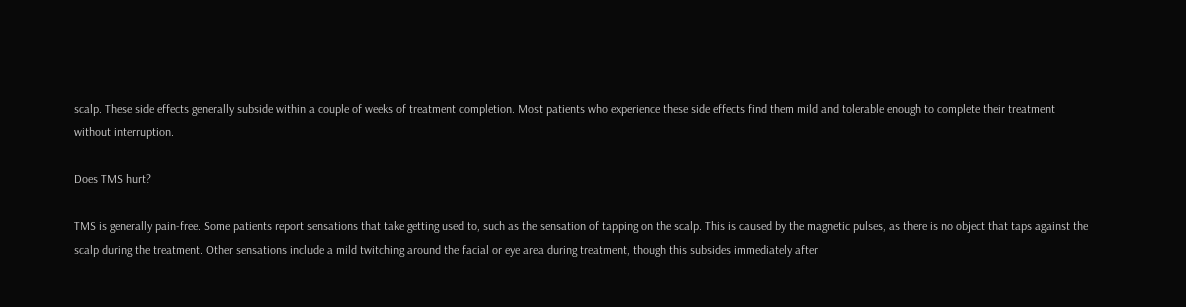scalp. These side effects generally subside within a couple of weeks of treatment completion. Most patients who experience these side effects find them mild and tolerable enough to complete their treatment without interruption.

Does TMS hurt?

TMS is generally pain-free. Some patients report sensations that take getting used to, such as the sensation of tapping on the scalp. This is caused by the magnetic pulses, as there is no object that taps against the scalp during the treatment. Other sensations include a mild twitching around the facial or eye area during treatment, though this subsides immediately after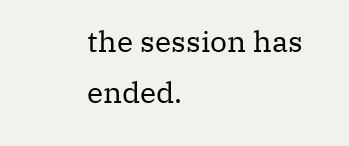the session has ended.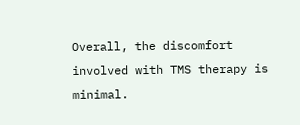Overall, the discomfort involved with TMS therapy is minimal.